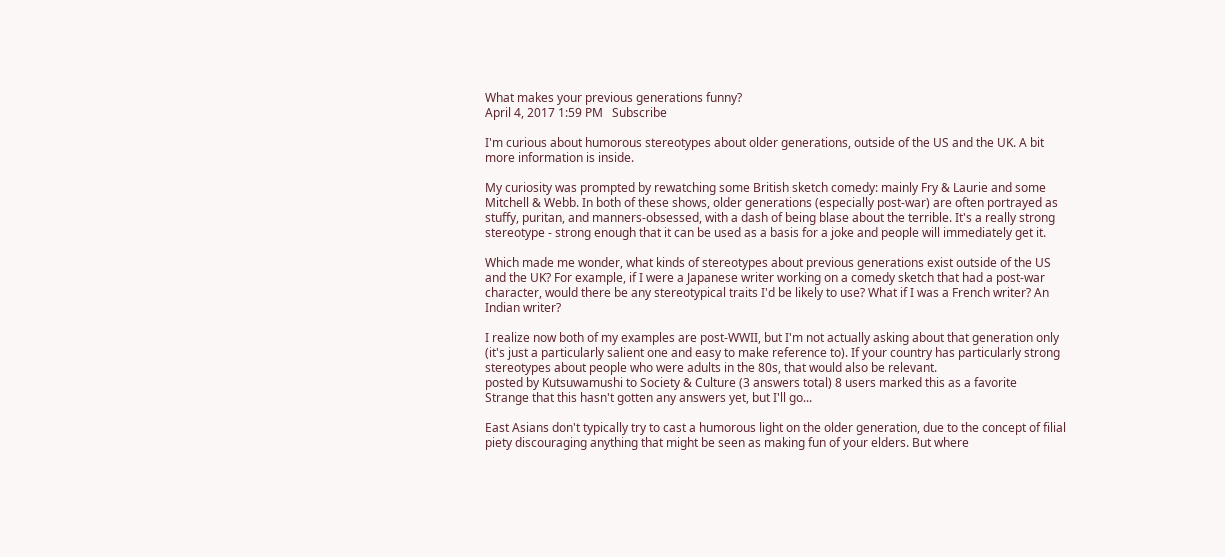What makes your previous generations funny?
April 4, 2017 1:59 PM   Subscribe

I'm curious about humorous stereotypes about older generations, outside of the US and the UK. A bit more information is inside.

My curiosity was prompted by rewatching some British sketch comedy: mainly Fry & Laurie and some Mitchell & Webb. In both of these shows, older generations (especially post-war) are often portrayed as stuffy, puritan, and manners-obsessed, with a dash of being blase about the terrible. It's a really strong stereotype - strong enough that it can be used as a basis for a joke and people will immediately get it.

Which made me wonder, what kinds of stereotypes about previous generations exist outside of the US and the UK? For example, if I were a Japanese writer working on a comedy sketch that had a post-war character, would there be any stereotypical traits I'd be likely to use? What if I was a French writer? An Indian writer?

I realize now both of my examples are post-WWII, but I'm not actually asking about that generation only (it's just a particularly salient one and easy to make reference to). If your country has particularly strong stereotypes about people who were adults in the 80s, that would also be relevant.
posted by Kutsuwamushi to Society & Culture (3 answers total) 8 users marked this as a favorite
Strange that this hasn't gotten any answers yet, but I'll go...

East Asians don't typically try to cast a humorous light on the older generation, due to the concept of filial piety discouraging anything that might be seen as making fun of your elders. But where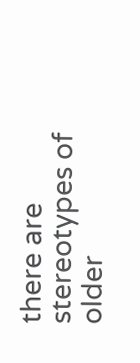there are stereotypes of older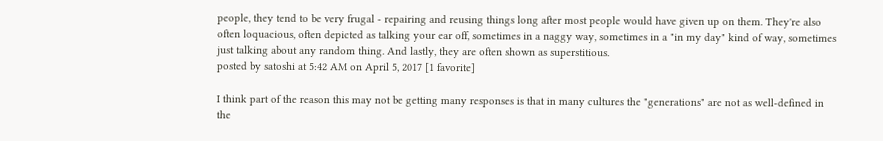people, they tend to be very frugal - repairing and reusing things long after most people would have given up on them. They're also often loquacious, often depicted as talking your ear off, sometimes in a naggy way, sometimes in a "in my day" kind of way, sometimes just talking about any random thing. And lastly, they are often shown as superstitious.
posted by satoshi at 5:42 AM on April 5, 2017 [1 favorite]

I think part of the reason this may not be getting many responses is that in many cultures the "generations" are not as well-defined in the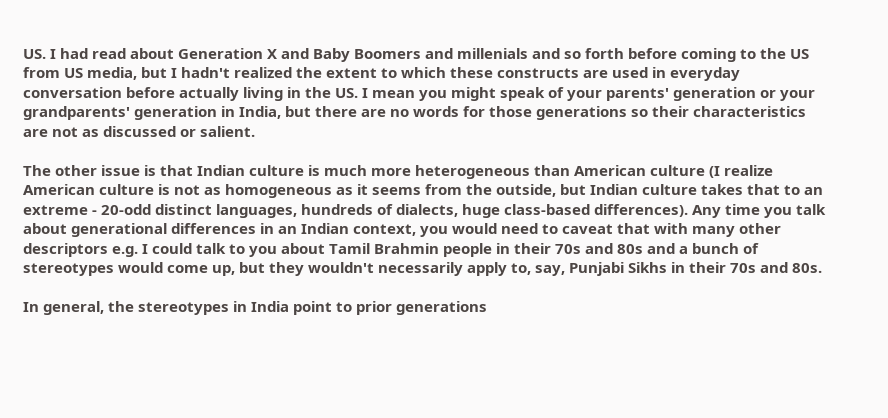US. I had read about Generation X and Baby Boomers and millenials and so forth before coming to the US from US media, but I hadn't realized the extent to which these constructs are used in everyday conversation before actually living in the US. I mean you might speak of your parents' generation or your grandparents' generation in India, but there are no words for those generations so their characteristics are not as discussed or salient.

The other issue is that Indian culture is much more heterogeneous than American culture (I realize American culture is not as homogeneous as it seems from the outside, but Indian culture takes that to an extreme - 20-odd distinct languages, hundreds of dialects, huge class-based differences). Any time you talk about generational differences in an Indian context, you would need to caveat that with many other descriptors e.g. I could talk to you about Tamil Brahmin people in their 70s and 80s and a bunch of stereotypes would come up, but they wouldn't necessarily apply to, say, Punjabi Sikhs in their 70s and 80s.

In general, the stereotypes in India point to prior generations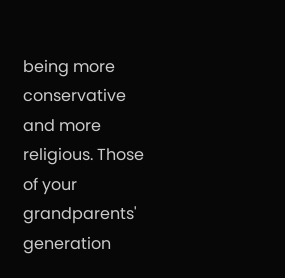being more conservative and more religious. Those of your grandparents' generation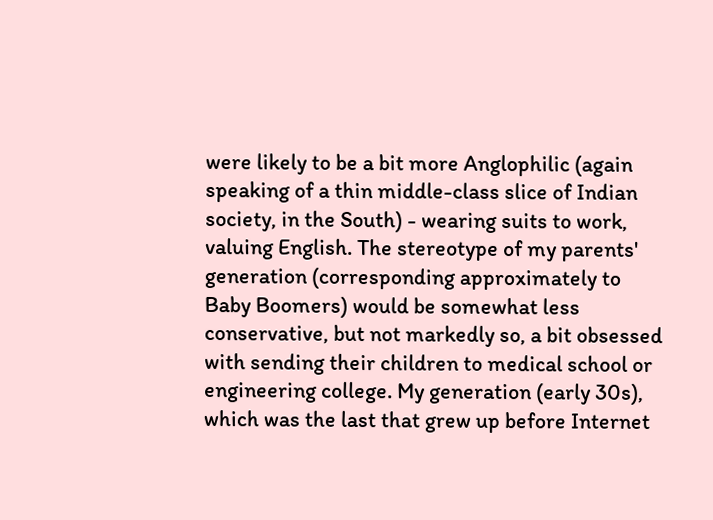were likely to be a bit more Anglophilic (again speaking of a thin middle-class slice of Indian society, in the South) - wearing suits to work, valuing English. The stereotype of my parents' generation (corresponding approximately to Baby Boomers) would be somewhat less conservative, but not markedly so, a bit obsessed with sending their children to medical school or engineering college. My generation (early 30s), which was the last that grew up before Internet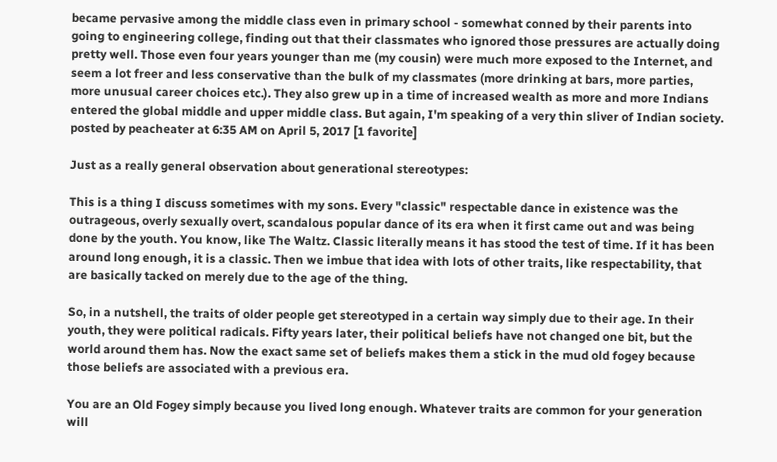became pervasive among the middle class even in primary school - somewhat conned by their parents into going to engineering college, finding out that their classmates who ignored those pressures are actually doing pretty well. Those even four years younger than me (my cousin) were much more exposed to the Internet, and seem a lot freer and less conservative than the bulk of my classmates (more drinking at bars, more parties, more unusual career choices etc.). They also grew up in a time of increased wealth as more and more Indians entered the global middle and upper middle class. But again, I'm speaking of a very thin sliver of Indian society.
posted by peacheater at 6:35 AM on April 5, 2017 [1 favorite]

Just as a really general observation about generational stereotypes:

This is a thing I discuss sometimes with my sons. Every "classic" respectable dance in existence was the outrageous, overly sexually overt, scandalous popular dance of its era when it first came out and was being done by the youth. You know, like The Waltz. Classic literally means it has stood the test of time. If it has been around long enough, it is a classic. Then we imbue that idea with lots of other traits, like respectability, that are basically tacked on merely due to the age of the thing.

So, in a nutshell, the traits of older people get stereotyped in a certain way simply due to their age. In their youth, they were political radicals. Fifty years later, their political beliefs have not changed one bit, but the world around them has. Now the exact same set of beliefs makes them a stick in the mud old fogey because those beliefs are associated with a previous era.

You are an Old Fogey simply because you lived long enough. Whatever traits are common for your generation will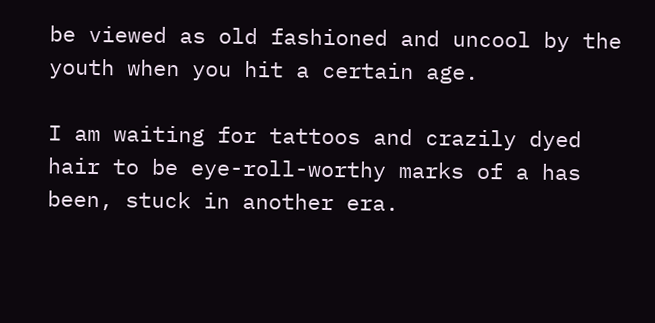be viewed as old fashioned and uncool by the youth when you hit a certain age.

I am waiting for tattoos and crazily dyed hair to be eye-roll-worthy marks of a has been, stuck in another era.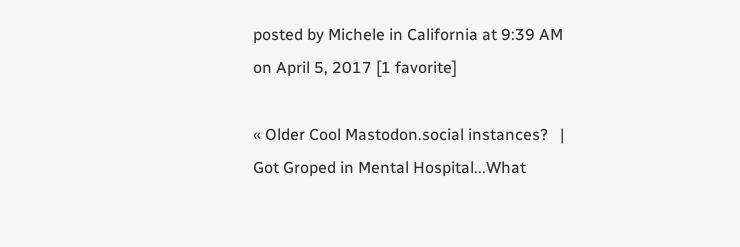posted by Michele in California at 9:39 AM on April 5, 2017 [1 favorite]

« Older Cool Mastodon.social instances?   |   Got Groped in Mental Hospital...What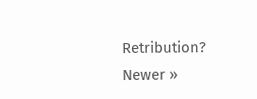Retribution? Newer »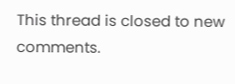This thread is closed to new comments.